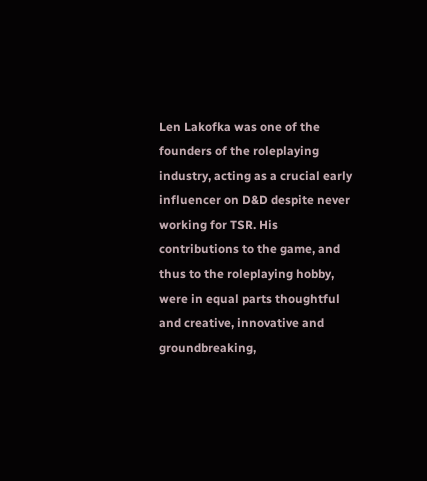Len Lakofka was one of the founders of the roleplaying industry, acting as a crucial early influencer on D&D despite never working for TSR. His contributions to the game, and thus to the roleplaying hobby, were in equal parts thoughtful and creative, innovative and groundbreaking,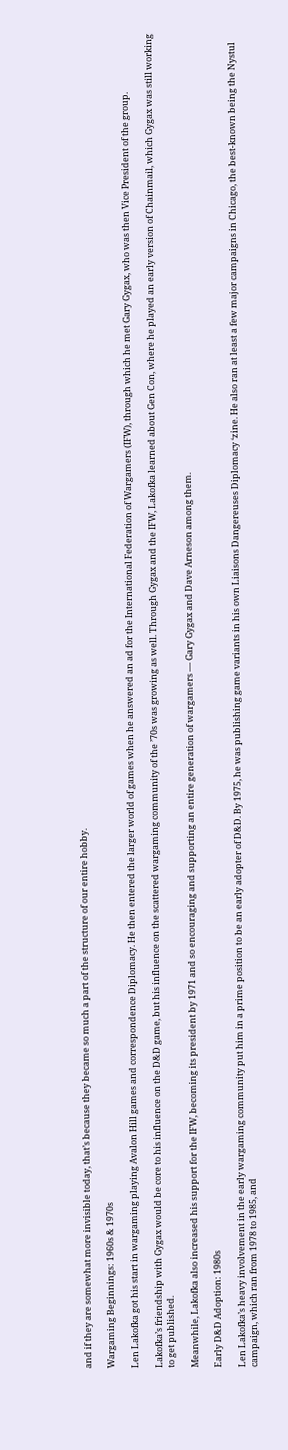and if they are somewhat more invisible today, that’s because they became so much a part of the structure of our entire hobby.

Wargaming Beginnings: 1960s & 1970s

Len Lakofka got his start in wargaming playing Avalon Hill games and correspondence Diplomacy. He then entered the larger world of games when he answered an ad for the International Federation of Wargamers (IFW), through which he met Gary Gygax, who was then Vice President of the group.

Lakofka’s friendship with Gygax would be core to his influence on the D&D game, but his influence on the scattered wargaming community of the ’70s was growing as well. Through Gygax and the IFW, Lakofka learned about Gen Con, where he played an early version of Chainmail, which Gygax was still working to get published.

Meanwhile, Lakofka also increased his support for the IFW, becoming its president by 1971 and so encouraging and supporting an entire generation of wargamers — Gary Gygax and Dave Arneson among them.

Early D&D Adoption: 1980s

Len Lakofka’s heavy involvement in the early wargaming community put him in a prime position to be an early adopter of D&D. By 1975, he was publishing game variants in his own Liaisons Dangereuses Diplomacy ‘zine. He also ran at least a few major campaigns in Chicago, the best-known being the Nystul campaign, which ran from 1978 to 1985, and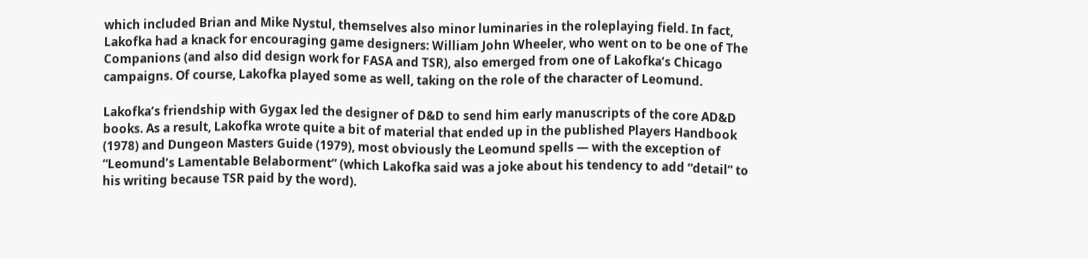which included Brian and Mike Nystul, themselves also minor luminaries in the roleplaying field. In fact, Lakofka had a knack for encouraging game designers: William John Wheeler, who went on to be one of The Companions (and also did design work for FASA and TSR), also emerged from one of Lakofka’s Chicago campaigns. Of course, Lakofka played some as well, taking on the role of the character of Leomund.

Lakofka’s friendship with Gygax led the designer of D&D to send him early manuscripts of the core AD&D books. As a result, Lakofka wrote quite a bit of material that ended up in the published Players Handbook (1978) and Dungeon Masters Guide (1979), most obviously the Leomund spells — with the exception of “Leomund’s Lamentable Belaborment” (which Lakofka said was a joke about his tendency to add “detail” to his writing because TSR paid by the word).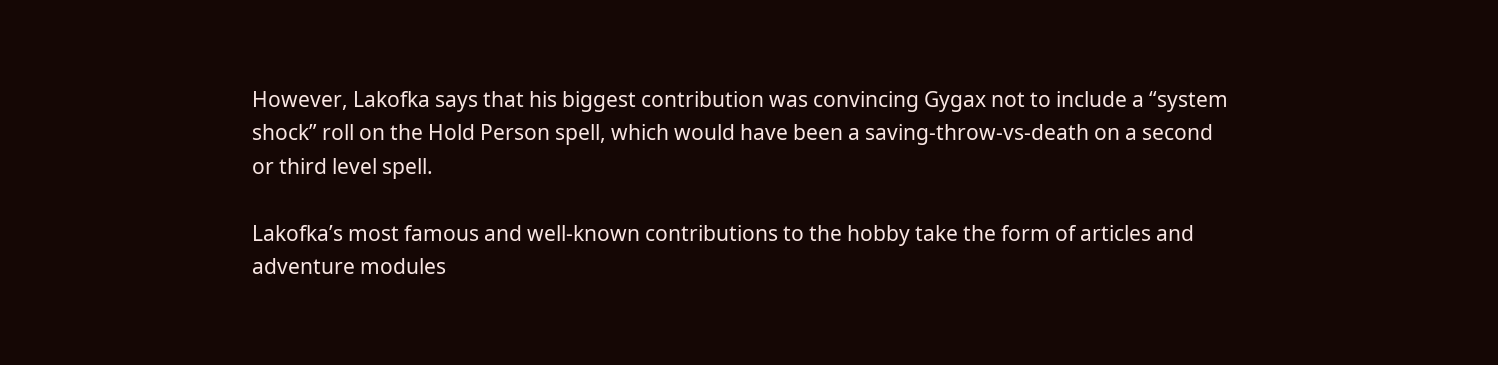However, Lakofka says that his biggest contribution was convincing Gygax not to include a “system shock” roll on the Hold Person spell, which would have been a saving-throw-vs-death on a second or third level spell.

Lakofka’s most famous and well-known contributions to the hobby take the form of articles and adventure modules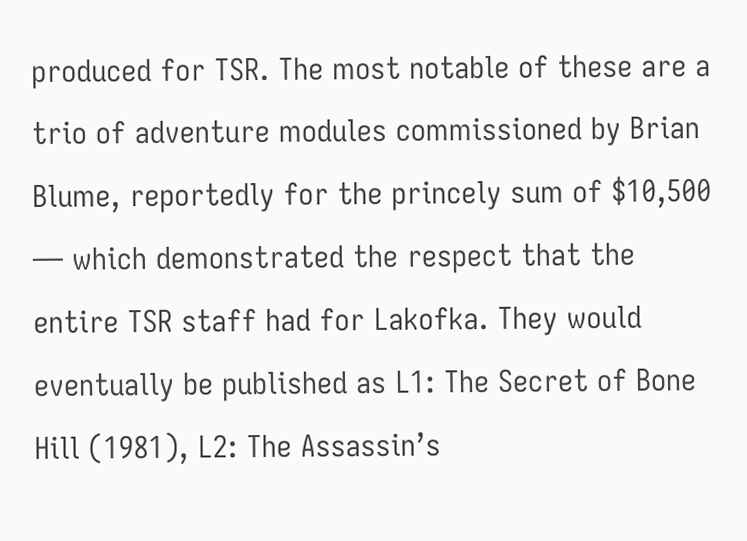produced for TSR. The most notable of these are a trio of adventure modules commissioned by Brian Blume, reportedly for the princely sum of $10,500 — which demonstrated the respect that the entire TSR staff had for Lakofka. They would eventually be published as L1: The Secret of Bone Hill (1981), L2: The Assassin’s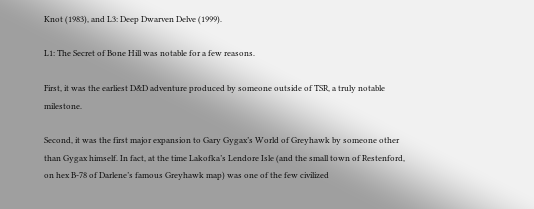Knot (1983), and L3: Deep Dwarven Delve (1999).

L1: The Secret of Bone Hill was notable for a few reasons.

First, it was the earliest D&D adventure produced by someone outside of TSR, a truly notable milestone.

Second, it was the first major expansion to Gary Gygax’s World of Greyhawk by someone other than Gygax himself. In fact, at the time Lakofka’s Lendore Isle (and the small town of Restenford, on hex B-78 of Darlene’s famous Greyhawk map) was one of the few civilized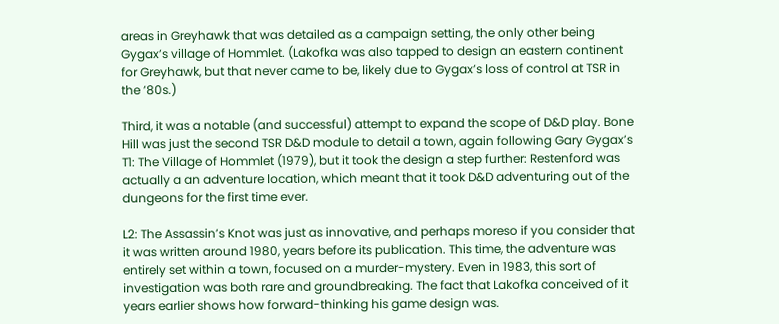areas in Greyhawk that was detailed as a campaign setting, the only other being Gygax’s village of Hommlet. (Lakofka was also tapped to design an eastern continent for Greyhawk, but that never came to be, likely due to Gygax’s loss of control at TSR in the ’80s.)

Third, it was a notable (and successful) attempt to expand the scope of D&D play. Bone Hill was just the second TSR D&D module to detail a town, again following Gary Gygax’s T1: The Village of Hommlet (1979), but it took the design a step further: Restenford was actually a an adventure location, which meant that it took D&D adventuring out of the dungeons for the first time ever.

L2: The Assassin’s Knot was just as innovative, and perhaps moreso if you consider that it was written around 1980, years before its publication. This time, the adventure was entirely set within a town, focused on a murder-mystery. Even in 1983, this sort of investigation was both rare and groundbreaking. The fact that Lakofka conceived of it years earlier shows how forward-thinking his game design was.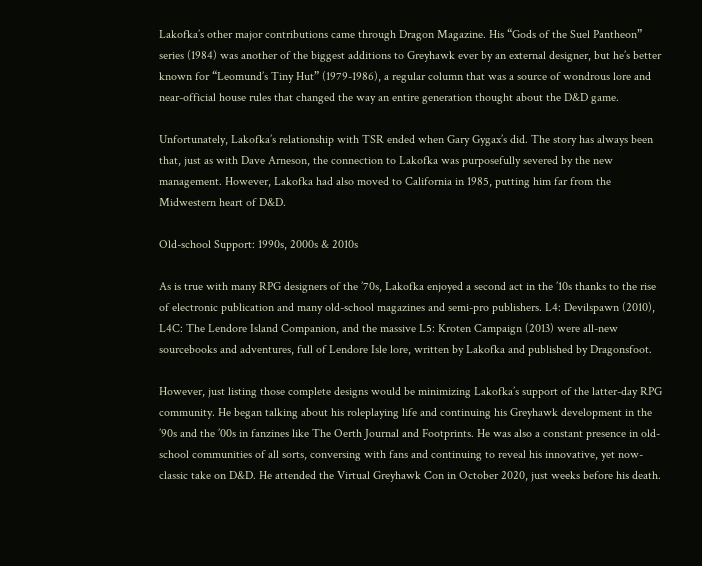Lakofka’s other major contributions came through Dragon Magazine. His “Gods of the Suel Pantheon” series (1984) was another of the biggest additions to Greyhawk ever by an external designer, but he’s better known for “Leomund’s Tiny Hut” (1979-1986), a regular column that was a source of wondrous lore and near-official house rules that changed the way an entire generation thought about the D&D game.

Unfortunately, Lakofka’s relationship with TSR ended when Gary Gygax’s did. The story has always been that, just as with Dave Arneson, the connection to Lakofka was purposefully severed by the new management. However, Lakofka had also moved to California in 1985, putting him far from the Midwestern heart of D&D.

Old-school Support: 1990s, 2000s & 2010s

As is true with many RPG designers of the ’70s, Lakofka enjoyed a second act in the ’10s thanks to the rise of electronic publication and many old-school magazines and semi-pro publishers. L4: Devilspawn (2010), L4C: The Lendore Island Companion, and the massive L5: Kroten Campaign (2013) were all-new sourcebooks and adventures, full of Lendore Isle lore, written by Lakofka and published by Dragonsfoot.

However, just listing those complete designs would be minimizing Lakofka’s support of the latter-day RPG community. He began talking about his roleplaying life and continuing his Greyhawk development in the ’90s and the ’00s in fanzines like The Oerth Journal and Footprints. He was also a constant presence in old-school communities of all sorts, conversing with fans and continuing to reveal his innovative, yet now-classic take on D&D. He attended the Virtual Greyhawk Con in October 2020, just weeks before his death.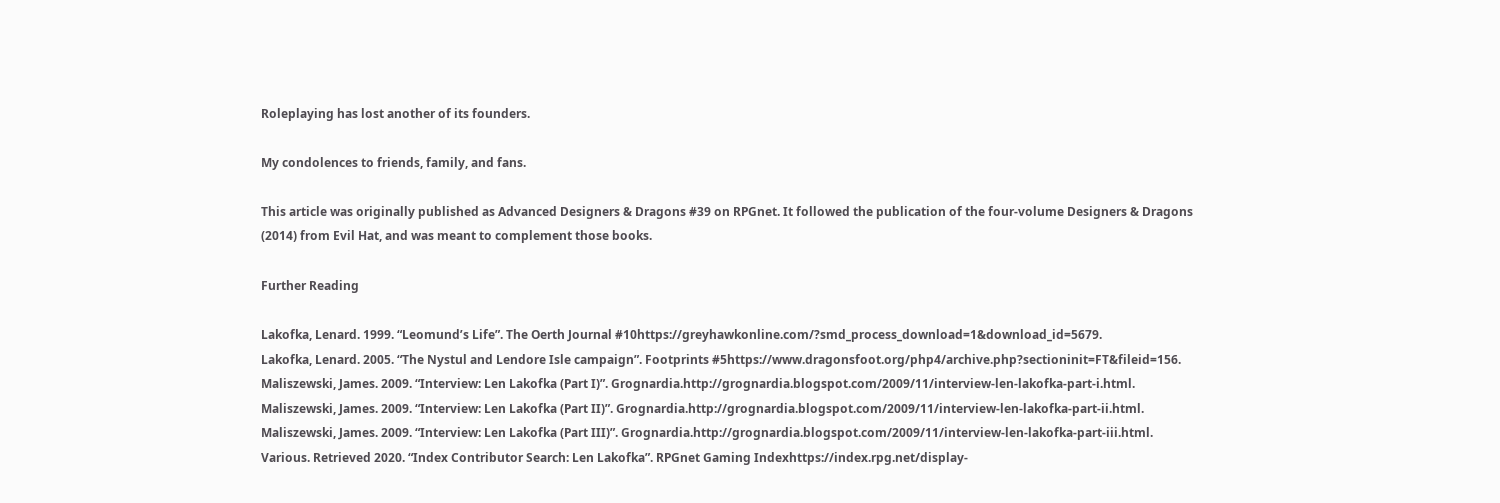Roleplaying has lost another of its founders.

My condolences to friends, family, and fans.

This article was originally published as Advanced Designers & Dragons #39 on RPGnet. It followed the publication of the four-volume Designers & Dragons (2014) from Evil Hat, and was meant to complement those books.

Further Reading

Lakofka, Lenard. 1999. “Leomund’s Life”. The Oerth Journal #10https://greyhawkonline.com/?smd_process_download=1&download_id=5679.
Lakofka, Lenard. 2005. “The Nystul and Lendore Isle campaign”. Footprints #5https://www.dragonsfoot.org/php4/archive.php?sectioninit=FT&fileid=156.
Maliszewski, James. 2009. “Interview: Len Lakofka (Part I)”. Grognardia.http://grognardia.blogspot.com/2009/11/interview-len-lakofka-part-i.html.
Maliszewski, James. 2009. “Interview: Len Lakofka (Part II)”. Grognardia.http://grognardia.blogspot.com/2009/11/interview-len-lakofka-part-ii.html.
Maliszewski, James. 2009. “Interview: Len Lakofka (Part III)”. Grognardia.http://grognardia.blogspot.com/2009/11/interview-len-lakofka-part-iii.html.
Various. Retrieved 2020. “Index Contributor Search: Len Lakofka”. RPGnet Gaming Indexhttps://index.rpg.net/display-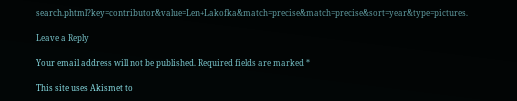search.phtml?key=contributor&value=Len+Lakofka&match=precise&match=precise&sort=year&type=pictures.

Leave a Reply

Your email address will not be published. Required fields are marked *

This site uses Akismet to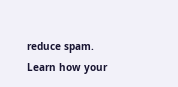reduce spam. Learn how your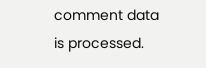comment data is processed.